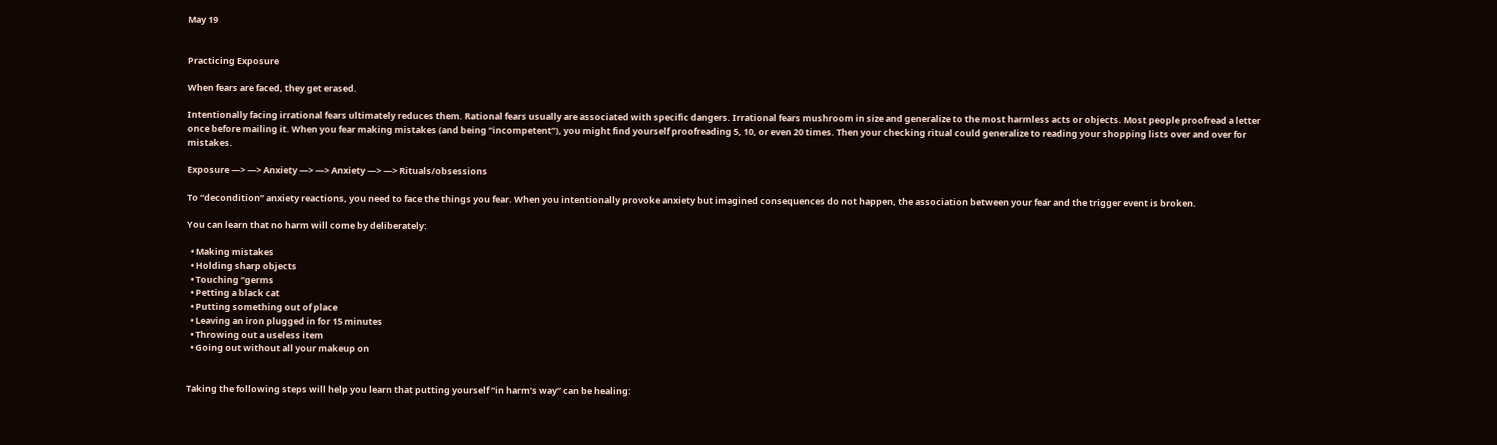May 19


Practicing Exposure

When fears are faced, they get erased.

Intentionally facing irrational fears ultimately reduces them. Rational fears usually are associated with specific dangers. Irrational fears mushroom in size and generalize to the most harmless acts or objects. Most people proofread a letter once before mailing it. When you fear making mistakes (and being “incompetent”), you might find yourself proofreading 5, 10, or even 20 times. Then your checking ritual could generalize to reading your shopping lists over and over for mistakes.

Exposure —> —> Anxiety —> —> Anxiety —> —> Rituals/obsessions

To “decondition” anxiety reactions, you need to face the things you fear. When you intentionally provoke anxiety but imagined consequences do not happen, the association between your fear and the trigger event is broken.

You can learn that no harm will come by deliberately:

  • Making mistakes
  • Holding sharp objects
  • Touching “germs
  • Petting a black cat
  • Putting something out of place
  • Leaving an iron plugged in for 15 minutes
  • Throwing out a useless item
  • Going out without all your makeup on


Taking the following steps will help you learn that putting yourself “in harm’s way” can be healing: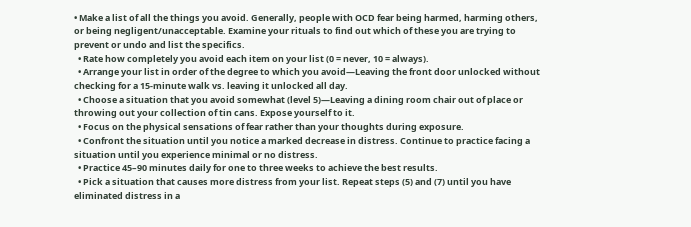• Make a list of all the things you avoid. Generally, people with OCD fear being harmed, harming others, or being negligent/unacceptable. Examine your rituals to find out which of these you are trying to prevent or undo and list the specifics.
  • Rate how completely you avoid each item on your list (0 = never, 10 = always).
  • Arrange your list in order of the degree to which you avoid—Leaving the front door unlocked without checking for a 15-minute walk vs. leaving it unlocked all day.
  • Choose a situation that you avoid somewhat (level 5)—Leaving a dining room chair out of place or throwing out your collection of tin cans. Expose yourself to it.
  • Focus on the physical sensations of fear rather than your thoughts during exposure.
  • Confront the situation until you notice a marked decrease in distress. Continue to practice facing a situation until you experience minimal or no distress.
  • Practice 45–90 minutes daily for one to three weeks to achieve the best results.
  • Pick a situation that causes more distress from your list. Repeat steps (5) and (7) until you have eliminated distress in a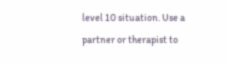level 10 situation. Use a partner or therapist to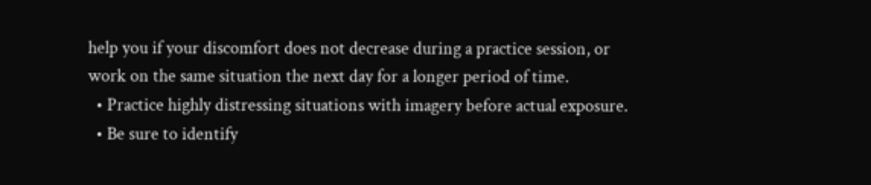help you if your discomfort does not decrease during a practice session, or work on the same situation the next day for a longer period of time.
  • Practice highly distressing situations with imagery before actual exposure.
  • Be sure to identify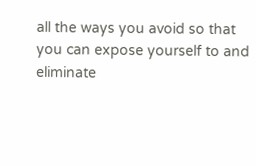all the ways you avoid so that you can expose yourself to and eliminate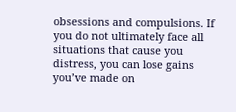obsessions and compulsions. If you do not ultimately face all situations that cause you distress, you can lose gains you’ve made on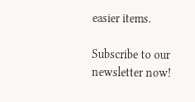easier items.

Subscribe to our newsletter now!